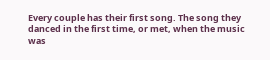Every couple has their first song. The song they danced in the first time, or met, when the music was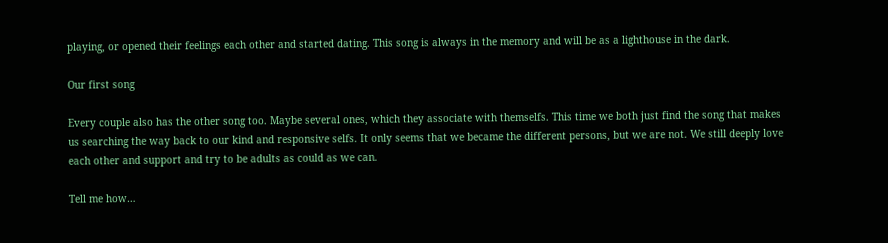playing, or opened their feelings each other and started dating. This song is always in the memory and will be as a lighthouse in the dark.

Our first song

Every couple also has the other song too. Maybe several ones, which they associate with themselfs. This time we both just find the song that makes us searching the way back to our kind and responsive selfs. It only seems that we became the different persons, but we are not. We still deeply love each other and support and try to be adults as could as we can.

Tell me how…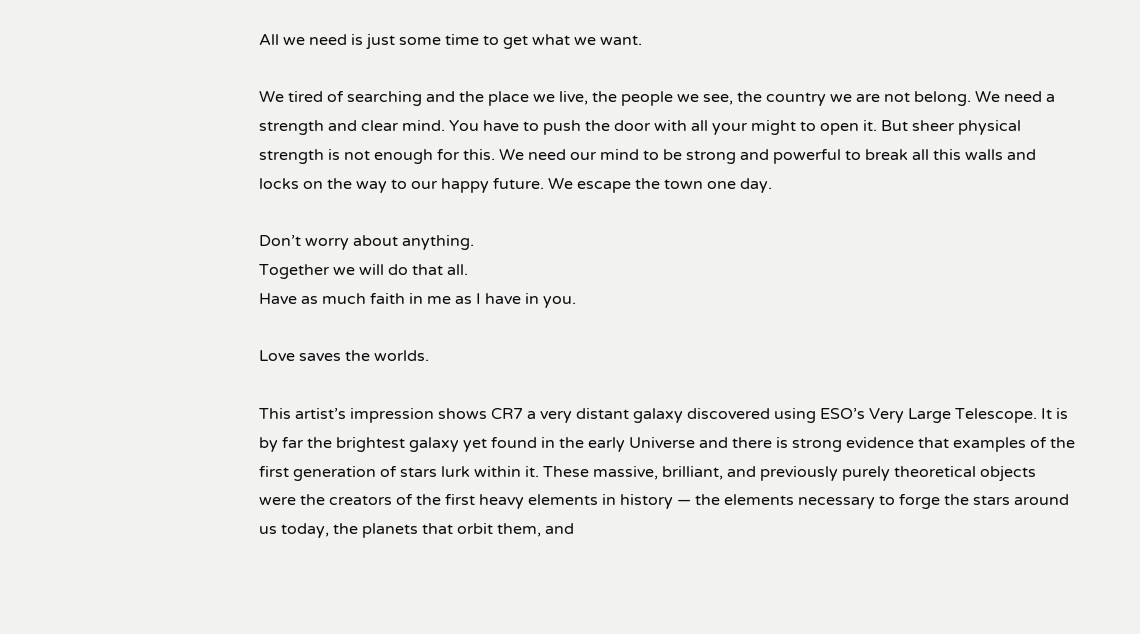All we need is just some time to get what we want.

We tired of searching and the place we live, the people we see, the country we are not belong. We need a strength and clear mind. You have to push the door with all your might to open it. But sheer physical strength is not enough for this. We need our mind to be strong and powerful to break all this walls and locks on the way to our happy future. We escape the town one day.

Don’t worry about anything.
Together we will do that all.
Have as much faith in me as I have in you.

Love saves the worlds.

This artist’s impression shows CR7 a very distant galaxy discovered using ESO’s Very Large Telescope. It is by far the brightest galaxy yet found in the early Universe and there is strong evidence that examples of the first generation of stars lurk within it. These massive, brilliant, and previously purely theoretical objects were the creators of the first heavy elements in history — the elements necessary to forge the stars around us today, the planets that orbit them, and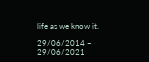life as we know it.

29/06/2014 ~ 29/06/2021